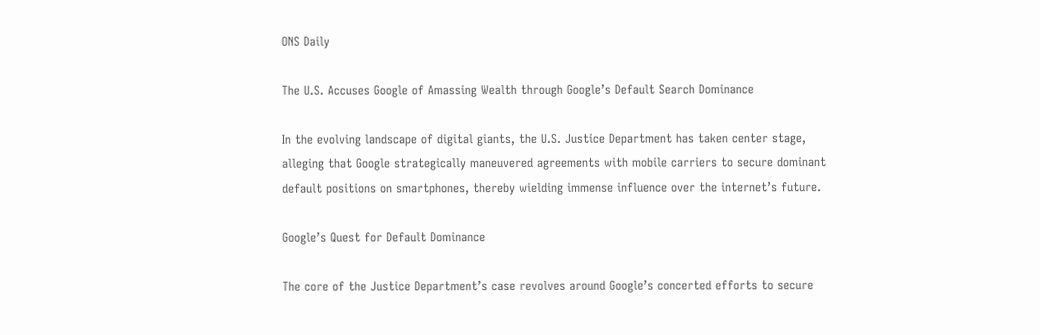ONS Daily

The U.S. Accuses Google of Amassing Wealth through Google’s Default Search Dominance

In the evolving landscape of digital giants, the U.S. Justice Department has taken center stage, alleging that Google strategically maneuvered agreements with mobile carriers to secure dominant default positions on smartphones, thereby wielding immense influence over the internet’s future.

Google’s Quest for Default Dominance

The core of the Justice Department’s case revolves around Google’s concerted efforts to secure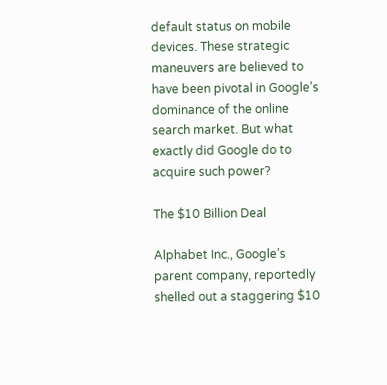default status on mobile devices. These strategic maneuvers are believed to have been pivotal in Google’s dominance of the online search market. But what exactly did Google do to acquire such power?

The $10 Billion Deal

Alphabet Inc., Google’s parent company, reportedly shelled out a staggering $10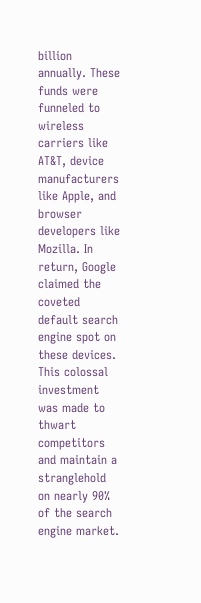billion annually. These funds were funneled to wireless carriers like AT&T, device manufacturers like Apple, and browser developers like Mozilla. In return, Google claimed the coveted default search engine spot on these devices. This colossal investment was made to thwart competitors and maintain a stranglehold on nearly 90% of the search engine market.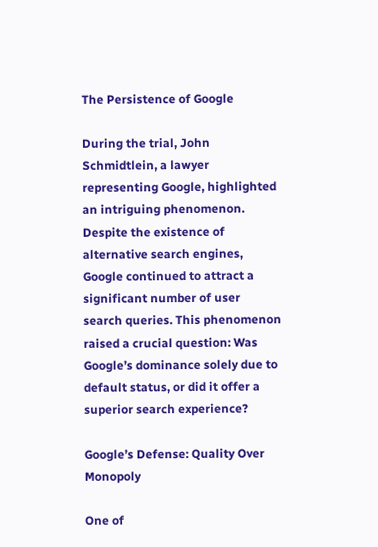The Persistence of Google

During the trial, John Schmidtlein, a lawyer representing Google, highlighted an intriguing phenomenon. Despite the existence of alternative search engines, Google continued to attract a significant number of user search queries. This phenomenon raised a crucial question: Was Google’s dominance solely due to default status, or did it offer a superior search experience?

Google’s Defense: Quality Over Monopoly

One of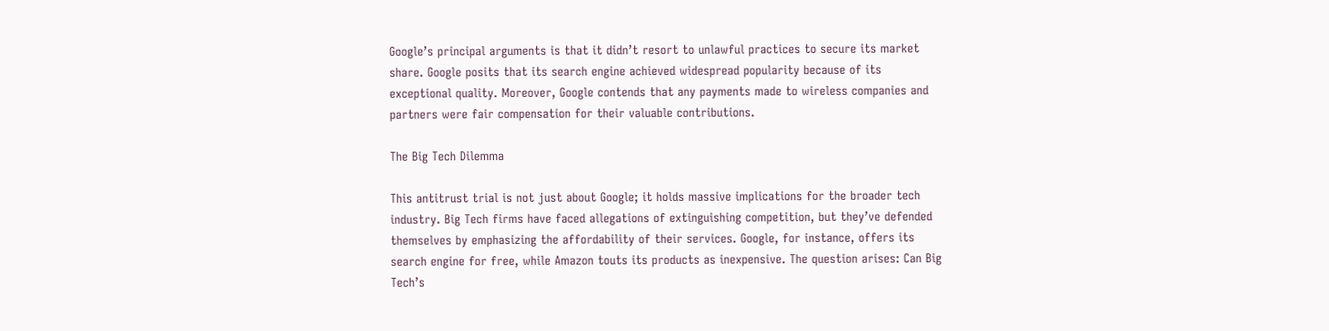Google’s principal arguments is that it didn’t resort to unlawful practices to secure its market share. Google posits that its search engine achieved widespread popularity because of its exceptional quality. Moreover, Google contends that any payments made to wireless companies and partners were fair compensation for their valuable contributions.

The Big Tech Dilemma

This antitrust trial is not just about Google; it holds massive implications for the broader tech industry. Big Tech firms have faced allegations of extinguishing competition, but they’ve defended themselves by emphasizing the affordability of their services. Google, for instance, offers its search engine for free, while Amazon touts its products as inexpensive. The question arises: Can Big Tech’s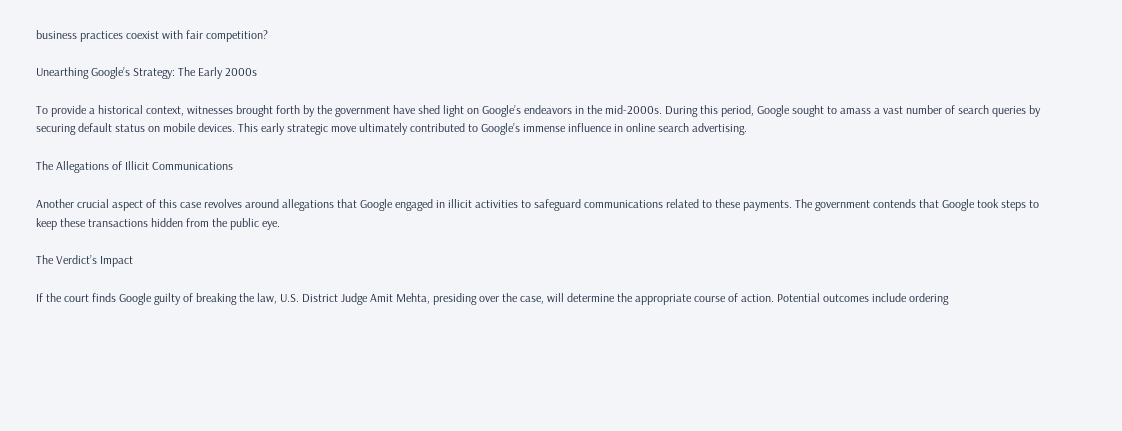business practices coexist with fair competition?

Unearthing Google’s Strategy: The Early 2000s

To provide a historical context, witnesses brought forth by the government have shed light on Google’s endeavors in the mid-2000s. During this period, Google sought to amass a vast number of search queries by securing default status on mobile devices. This early strategic move ultimately contributed to Google’s immense influence in online search advertising.

The Allegations of Illicit Communications

Another crucial aspect of this case revolves around allegations that Google engaged in illicit activities to safeguard communications related to these payments. The government contends that Google took steps to keep these transactions hidden from the public eye.

The Verdict’s Impact

If the court finds Google guilty of breaking the law, U.S. District Judge Amit Mehta, presiding over the case, will determine the appropriate course of action. Potential outcomes include ordering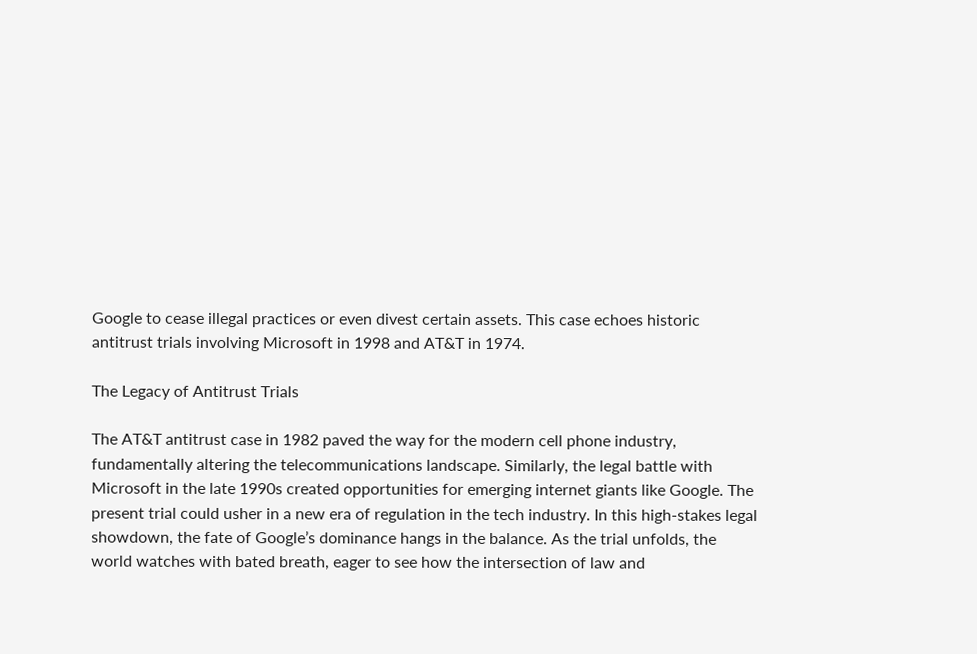Google to cease illegal practices or even divest certain assets. This case echoes historic antitrust trials involving Microsoft in 1998 and AT&T in 1974.

The Legacy of Antitrust Trials

The AT&T antitrust case in 1982 paved the way for the modern cell phone industry, fundamentally altering the telecommunications landscape. Similarly, the legal battle with Microsoft in the late 1990s created opportunities for emerging internet giants like Google. The present trial could usher in a new era of regulation in the tech industry. In this high-stakes legal showdown, the fate of Google’s dominance hangs in the balance. As the trial unfolds, the world watches with bated breath, eager to see how the intersection of law and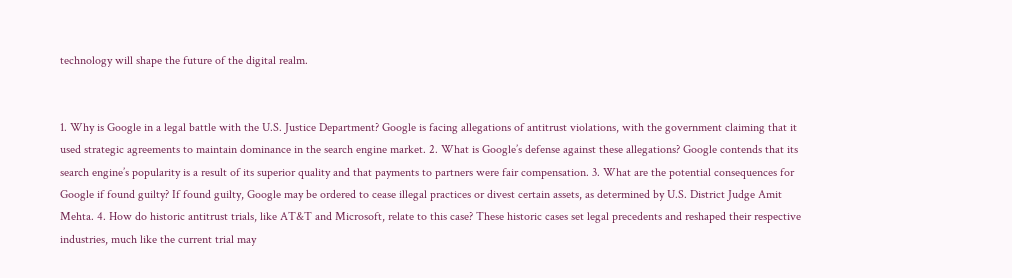technology will shape the future of the digital realm.


1. Why is Google in a legal battle with the U.S. Justice Department? Google is facing allegations of antitrust violations, with the government claiming that it used strategic agreements to maintain dominance in the search engine market. 2. What is Google’s defense against these allegations? Google contends that its search engine’s popularity is a result of its superior quality and that payments to partners were fair compensation. 3. What are the potential consequences for Google if found guilty? If found guilty, Google may be ordered to cease illegal practices or divest certain assets, as determined by U.S. District Judge Amit Mehta. 4. How do historic antitrust trials, like AT&T and Microsoft, relate to this case? These historic cases set legal precedents and reshaped their respective industries, much like the current trial may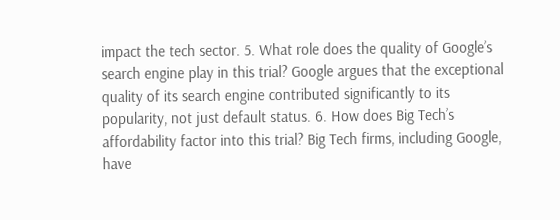impact the tech sector. 5. What role does the quality of Google’s search engine play in this trial? Google argues that the exceptional quality of its search engine contributed significantly to its popularity, not just default status. 6. How does Big Tech’s affordability factor into this trial? Big Tech firms, including Google, have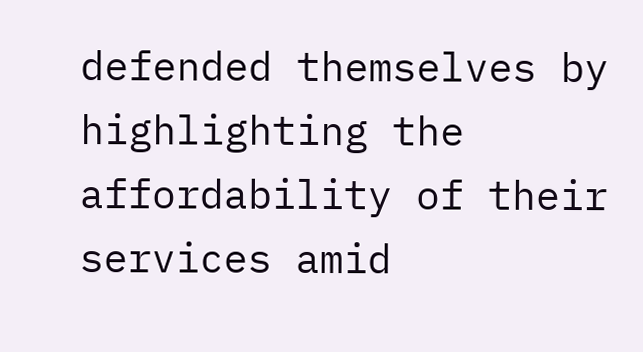defended themselves by highlighting the affordability of their services amid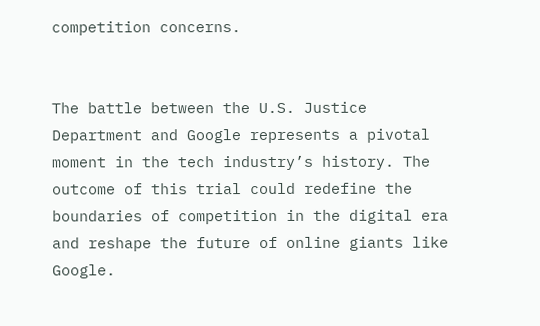competition concerns.


The battle between the U.S. Justice Department and Google represents a pivotal moment in the tech industry’s history. The outcome of this trial could redefine the boundaries of competition in the digital era and reshape the future of online giants like Google.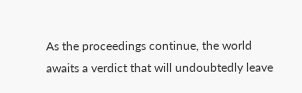As the proceedings continue, the world awaits a verdict that will undoubtedly leave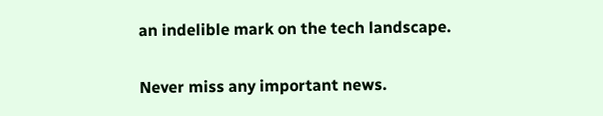an indelible mark on the tech landscape.

Never miss any important news.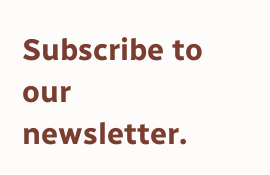Subscribe to our newsletter.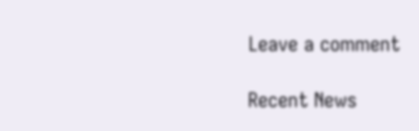Leave a comment

Recent News